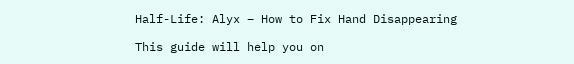Half-Life: Alyx – How to Fix Hand Disappearing

This guide will help you on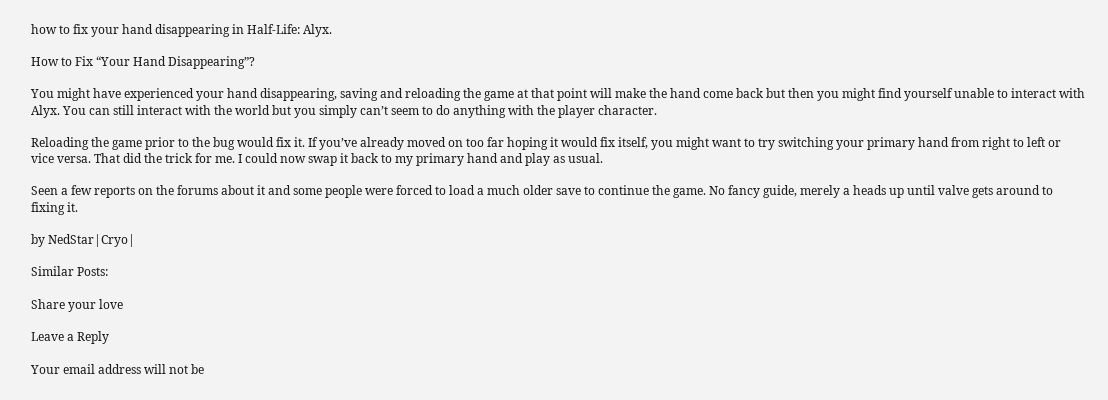how to fix your hand disappearing in Half-Life: Alyx.

How to Fix “Your Hand Disappearing”?

You might have experienced your hand disappearing, saving and reloading the game at that point will make the hand come back but then you might find yourself unable to interact with Alyx. You can still interact with the world but you simply can’t seem to do anything with the player character.

Reloading the game prior to the bug would fix it. If you’ve already moved on too far hoping it would fix itself, you might want to try switching your primary hand from right to left or vice versa. That did the trick for me. I could now swap it back to my primary hand and play as usual.

Seen a few reports on the forums about it and some people were forced to load a much older save to continue the game. No fancy guide, merely a heads up until valve gets around to fixing it.

by NedStar|Cryo|

Similar Posts:

Share your love

Leave a Reply

Your email address will not be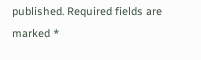published. Required fields are marked *